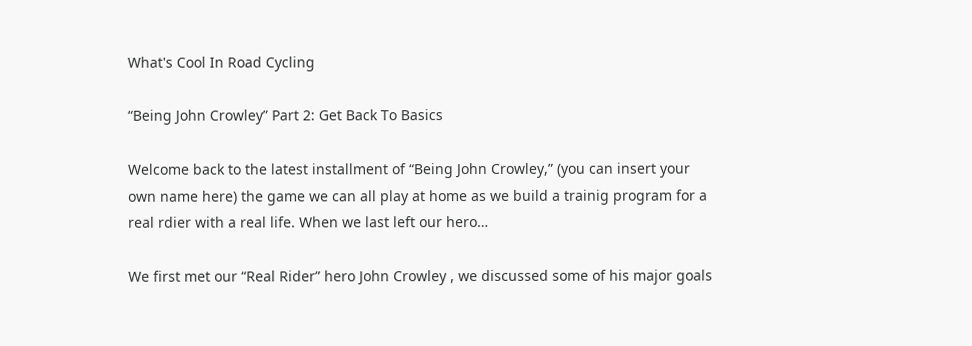What's Cool In Road Cycling

“Being John Crowley” Part 2: Get Back To Basics

Welcome back to the latest installment of “Being John Crowley,” (you can insert your own name here) the game we can all play at home as we build a trainig program for a real rdier with a real life. When we last left our hero…

We first met our “Real Rider” hero John Crowley , we discussed some of his major goals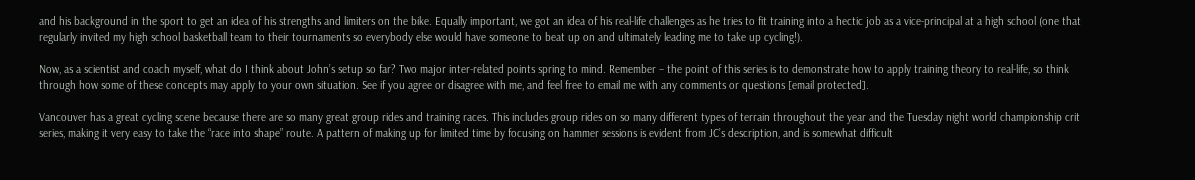and his background in the sport to get an idea of his strengths and limiters on the bike. Equally important, we got an idea of his real-life challenges as he tries to fit training into a hectic job as a vice-principal at a high school (one that regularly invited my high school basketball team to their tournaments so everybody else would have someone to beat up on and ultimately leading me to take up cycling!).

Now, as a scientist and coach myself, what do I think about John’s setup so far? Two major inter-related points spring to mind. Remember – the point of this series is to demonstrate how to apply training theory to real-life, so think through how some of these concepts may apply to your own situation. See if you agree or disagree with me, and feel free to email me with any comments or questions [email protected].

Vancouver has a great cycling scene because there are so many great group rides and training races. This includes group rides on so many different types of terrain throughout the year and the Tuesday night world championship crit series, making it very easy to take the “race into shape” route. A pattern of making up for limited time by focusing on hammer sessions is evident from JC’s description, and is somewhat difficult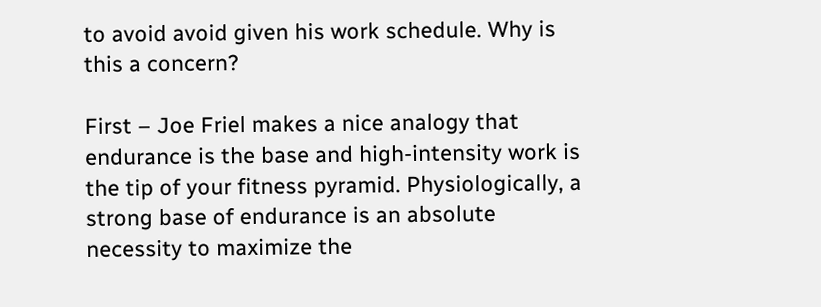to avoid avoid given his work schedule. Why is this a concern?

First – Joe Friel makes a nice analogy that endurance is the base and high-intensity work is the tip of your fitness pyramid. Physiologically, a strong base of endurance is an absolute necessity to maximize the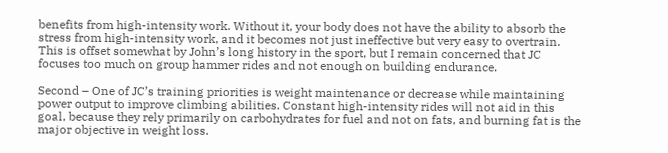benefits from high-intensity work. Without it, your body does not have the ability to absorb the stress from high-intensity work, and it becomes not just ineffective but very easy to overtrain. This is offset somewhat by John’s long history in the sport, but I remain concerned that JC focuses too much on group hammer rides and not enough on building endurance.

Second – One of JC’s training priorities is weight maintenance or decrease while maintaining power output to improve climbing abilities. Constant high-intensity rides will not aid in this goal, because they rely primarily on carbohydrates for fuel and not on fats, and burning fat is the major objective in weight loss.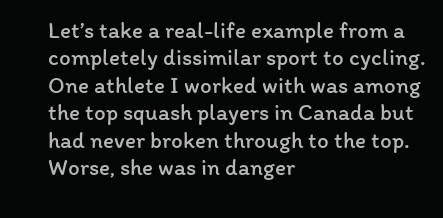Let’s take a real-life example from a completely dissimilar sport to cycling. One athlete I worked with was among the top squash players in Canada but had never broken through to the top. Worse, she was in danger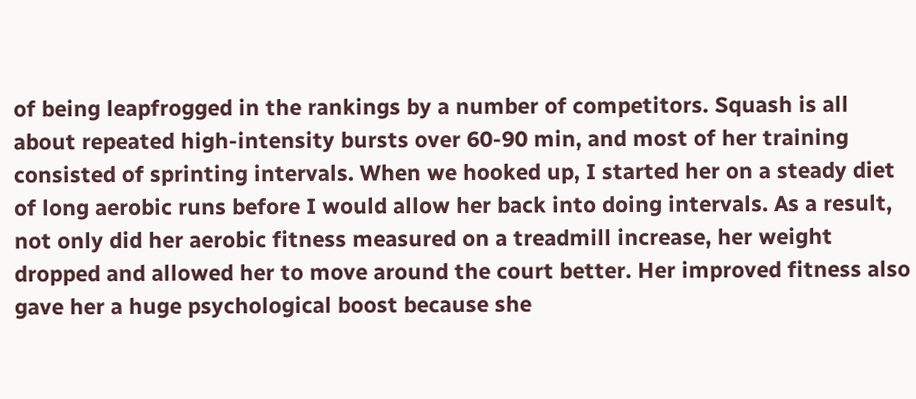of being leapfrogged in the rankings by a number of competitors. Squash is all about repeated high-intensity bursts over 60-90 min, and most of her training consisted of sprinting intervals. When we hooked up, I started her on a steady diet of long aerobic runs before I would allow her back into doing intervals. As a result, not only did her aerobic fitness measured on a treadmill increase, her weight dropped and allowed her to move around the court better. Her improved fitness also gave her a huge psychological boost because she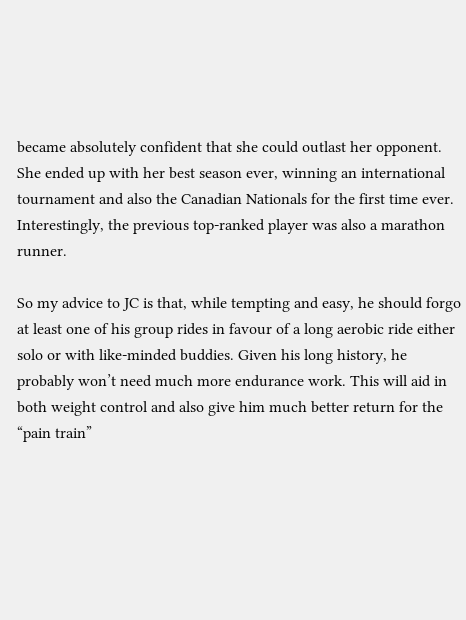became absolutely confident that she could outlast her opponent. She ended up with her best season ever, winning an international tournament and also the Canadian Nationals for the first time ever. Interestingly, the previous top-ranked player was also a marathon runner.

So my advice to JC is that, while tempting and easy, he should forgo at least one of his group rides in favour of a long aerobic ride either solo or with like-minded buddies. Given his long history, he probably won’t need much more endurance work. This will aid in both weight control and also give him much better return for the “pain train”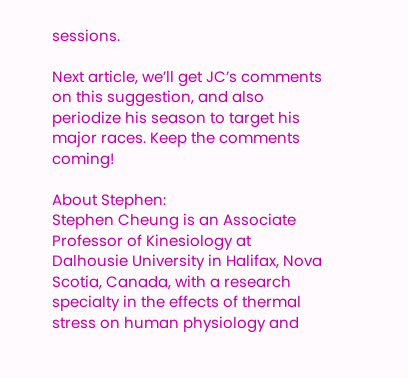sessions.

Next article, we’ll get JC’s comments on this suggestion, and also periodize his season to target his major races. Keep the comments coming!

About Stephen:
Stephen Cheung is an Associate Professor of Kinesiology at Dalhousie University in Halifax, Nova Scotia, Canada, with a research specialty in the effects of thermal stress on human physiology and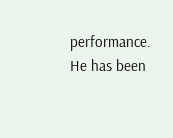performance. He has been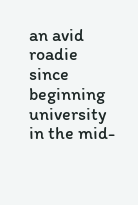an avid roadie since beginning university in the mid-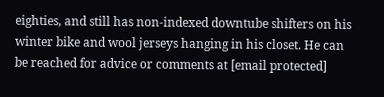eighties, and still has non-indexed downtube shifters on his winter bike and wool jerseys hanging in his closet. He can be reached for advice or comments at [email protected]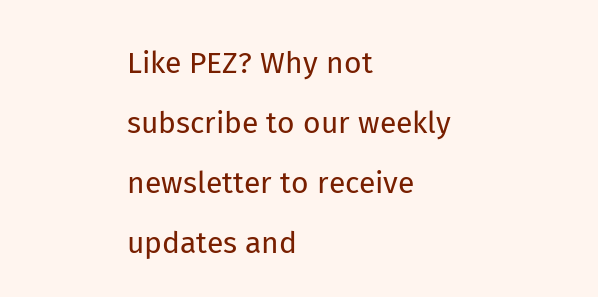Like PEZ? Why not subscribe to our weekly newsletter to receive updates and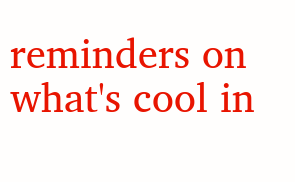reminders on what's cool in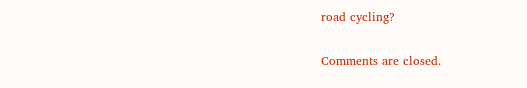road cycling?

Comments are closed.